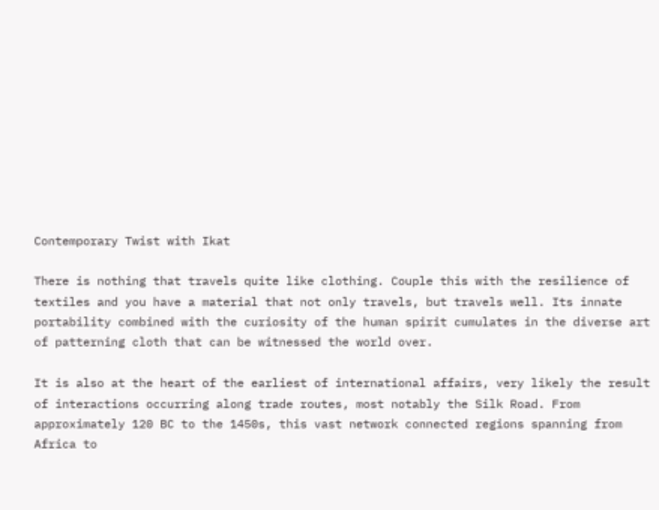Contemporary Twist with Ikat

There is nothing that travels quite like clothing. Couple this with the resilience of textiles and you have a material that not only travels, but travels well. Its innate portability combined with the curiosity of the human spirit cumulates in the diverse art of patterning cloth that can be witnessed the world over.

It is also at the heart of the earliest of international affairs, very likely the result of interactions occurring along trade routes, most notably the Silk Road. From approximately 120 BC to the 1450s, this vast network connected regions spanning from Africa to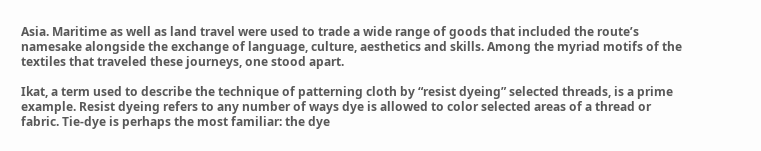Asia. Maritime as well as land travel were used to trade a wide range of goods that included the route’s namesake alongside the exchange of language, culture, aesthetics and skills. Among the myriad motifs of the textiles that traveled these journeys, one stood apart.

Ikat, a term used to describe the technique of patterning cloth by “resist dyeing” selected threads, is a prime example. Resist dyeing refers to any number of ways dye is allowed to color selected areas of a thread or fabric. Tie-dye is perhaps the most familiar: the dye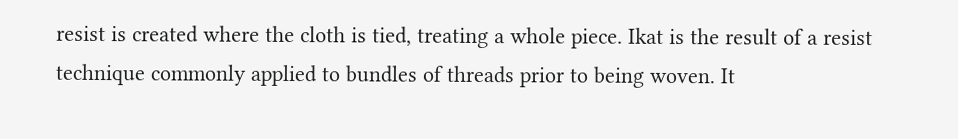resist is created where the cloth is tied, treating a whole piece. Ikat is the result of a resist technique commonly applied to bundles of threads prior to being woven. It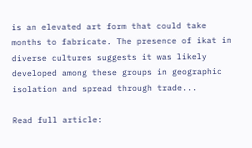is an elevated art form that could take months to fabricate. The presence of ikat in diverse cultures suggests it was likely developed among these groups in geographic isolation and spread through trade...

Read full article: